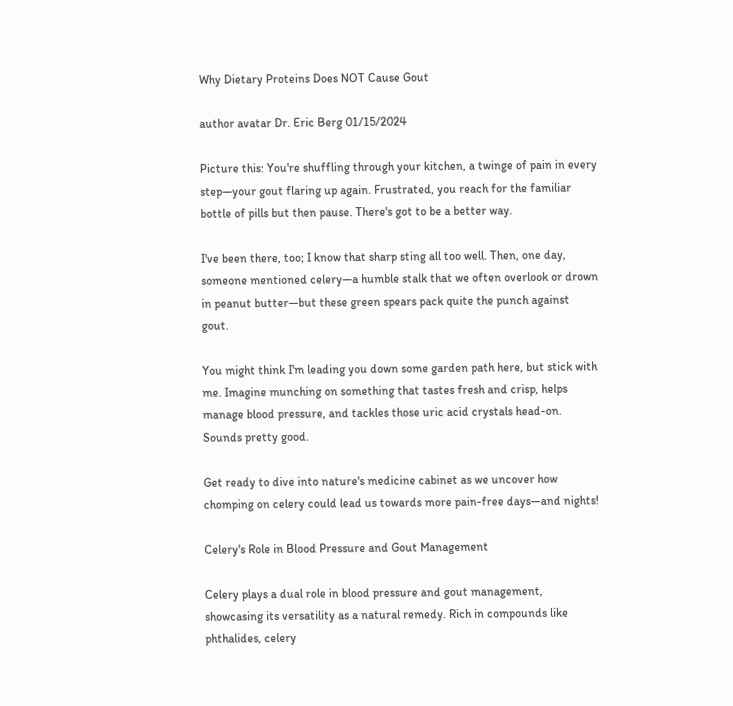Why Dietary Proteins Does NOT Cause Gout

author avatar Dr. Eric Berg 01/15/2024

Picture this: You're shuffling through your kitchen, a twinge of pain in every step—your gout flaring up again. Frustrated, you reach for the familiar bottle of pills but then pause. There's got to be a better way.

I've been there, too; I know that sharp sting all too well. Then, one day, someone mentioned celery—a humble stalk that we often overlook or drown in peanut butter—but these green spears pack quite the punch against gout.

You might think I'm leading you down some garden path here, but stick with me. Imagine munching on something that tastes fresh and crisp, helps manage blood pressure, and tackles those uric acid crystals head-on. Sounds pretty good.

Get ready to dive into nature's medicine cabinet as we uncover how chomping on celery could lead us towards more pain-free days—and nights!

Celery's Role in Blood Pressure and Gout Management

Celery plays a dual role in blood pressure and gout management, showcasing its versatility as a natural remedy. Rich in compounds like phthalides, celery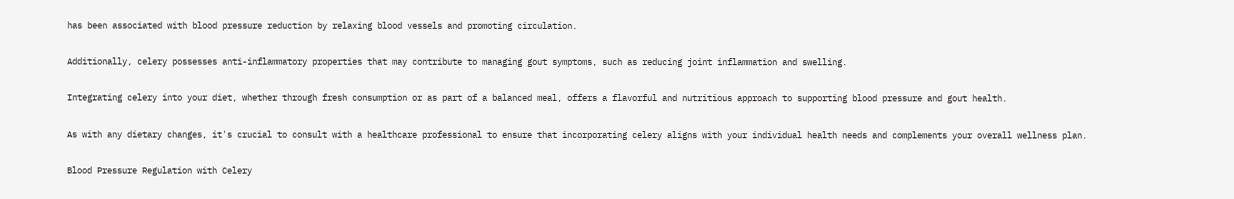has been associated with blood pressure reduction by relaxing blood vessels and promoting circulation.

Additionally, celery possesses anti-inflammatory properties that may contribute to managing gout symptoms, such as reducing joint inflammation and swelling.

Integrating celery into your diet, whether through fresh consumption or as part of a balanced meal, offers a flavorful and nutritious approach to supporting blood pressure and gout health.

As with any dietary changes, it's crucial to consult with a healthcare professional to ensure that incorporating celery aligns with your individual health needs and complements your overall wellness plan.

Blood Pressure Regulation with Celery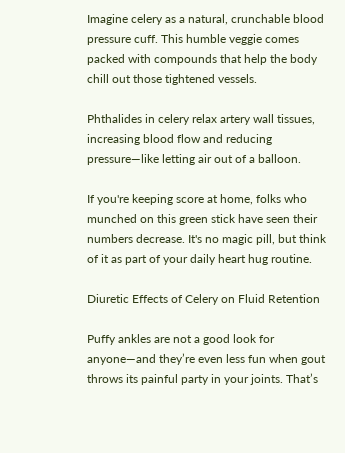Imagine celery as a natural, crunchable blood pressure cuff. This humble veggie comes packed with compounds that help the body chill out those tightened vessels.

Phthalides in celery relax artery wall tissues, increasing blood flow and reducing pressure—like letting air out of a balloon.

If you're keeping score at home, folks who munched on this green stick have seen their numbers decrease. It's no magic pill, but think of it as part of your daily heart hug routine.

Diuretic Effects of Celery on Fluid Retention

Puffy ankles are not a good look for anyone—and they’re even less fun when gout throws its painful party in your joints. That’s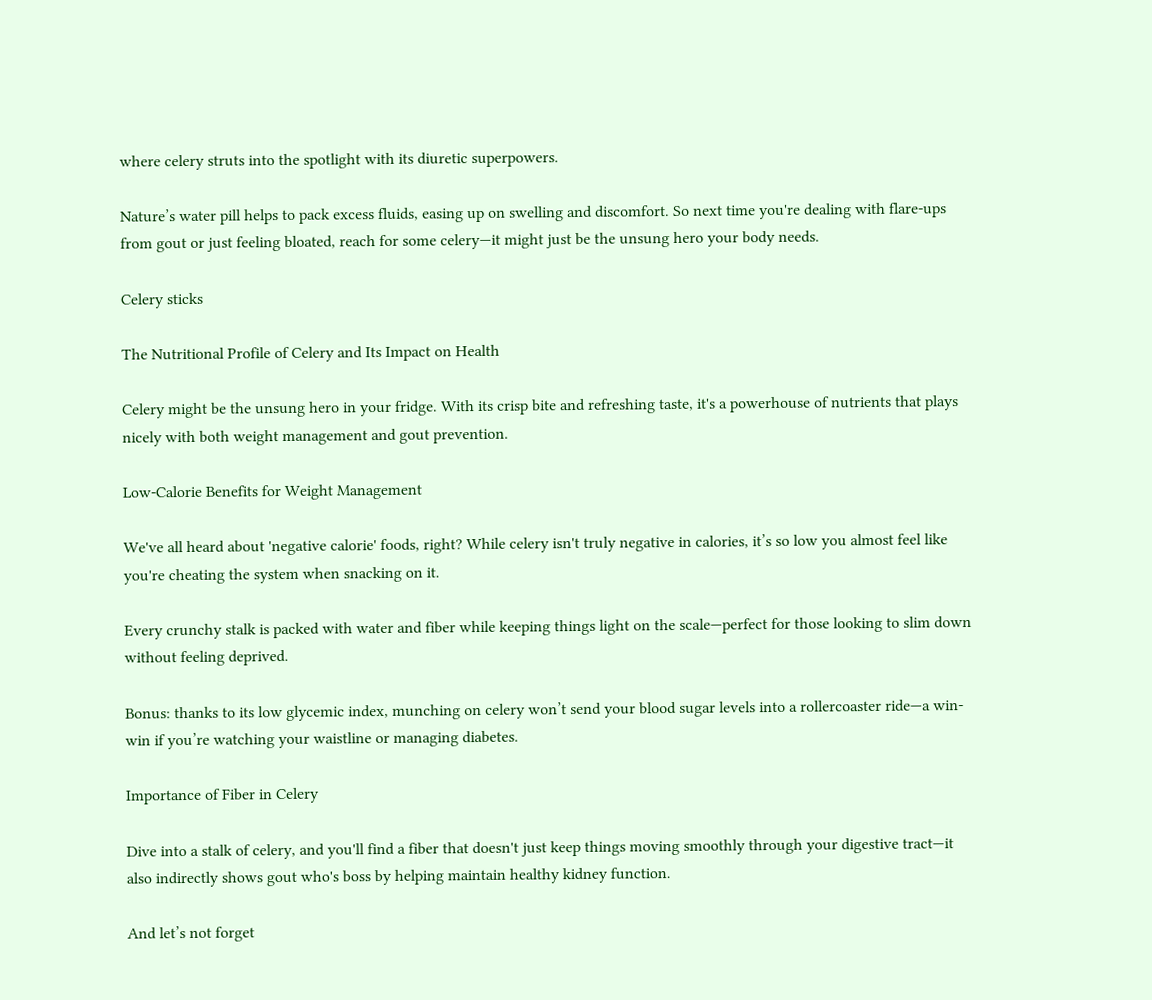where celery struts into the spotlight with its diuretic superpowers.

Nature’s water pill helps to pack excess fluids, easing up on swelling and discomfort. So next time you're dealing with flare-ups from gout or just feeling bloated, reach for some celery—it might just be the unsung hero your body needs.

Celery sticks

The Nutritional Profile of Celery and Its Impact on Health

Celery might be the unsung hero in your fridge. With its crisp bite and refreshing taste, it's a powerhouse of nutrients that plays nicely with both weight management and gout prevention.

Low-Calorie Benefits for Weight Management

We've all heard about 'negative calorie' foods, right? While celery isn't truly negative in calories, it’s so low you almost feel like you're cheating the system when snacking on it.

Every crunchy stalk is packed with water and fiber while keeping things light on the scale—perfect for those looking to slim down without feeling deprived.

Bonus: thanks to its low glycemic index, munching on celery won’t send your blood sugar levels into a rollercoaster ride—a win-win if you’re watching your waistline or managing diabetes.

Importance of Fiber in Celery

Dive into a stalk of celery, and you'll find a fiber that doesn't just keep things moving smoothly through your digestive tract—it also indirectly shows gout who's boss by helping maintain healthy kidney function.

And let’s not forget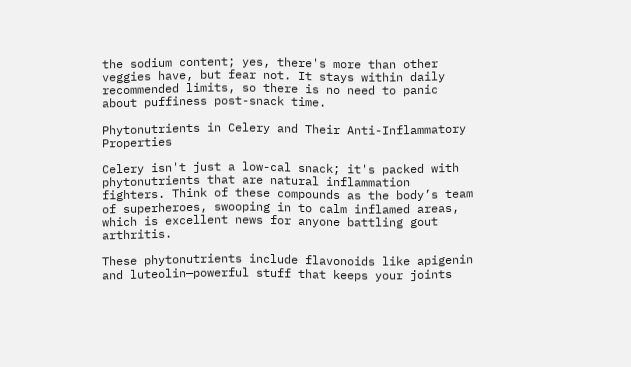the sodium content; yes, there's more than other veggies have, but fear not. It stays within daily recommended limits, so there is no need to panic about puffiness post-snack time.

Phytonutrients in Celery and Their Anti-Inflammatory Properties

Celery isn't just a low-cal snack; it's packed with phytonutrients that are natural inflammation fighters. Think of these compounds as the body’s team of superheroes, swooping in to calm inflamed areas, which is excellent news for anyone battling gout arthritis.

These phytonutrients include flavonoids like apigenin and luteolin—powerful stuff that keeps your joints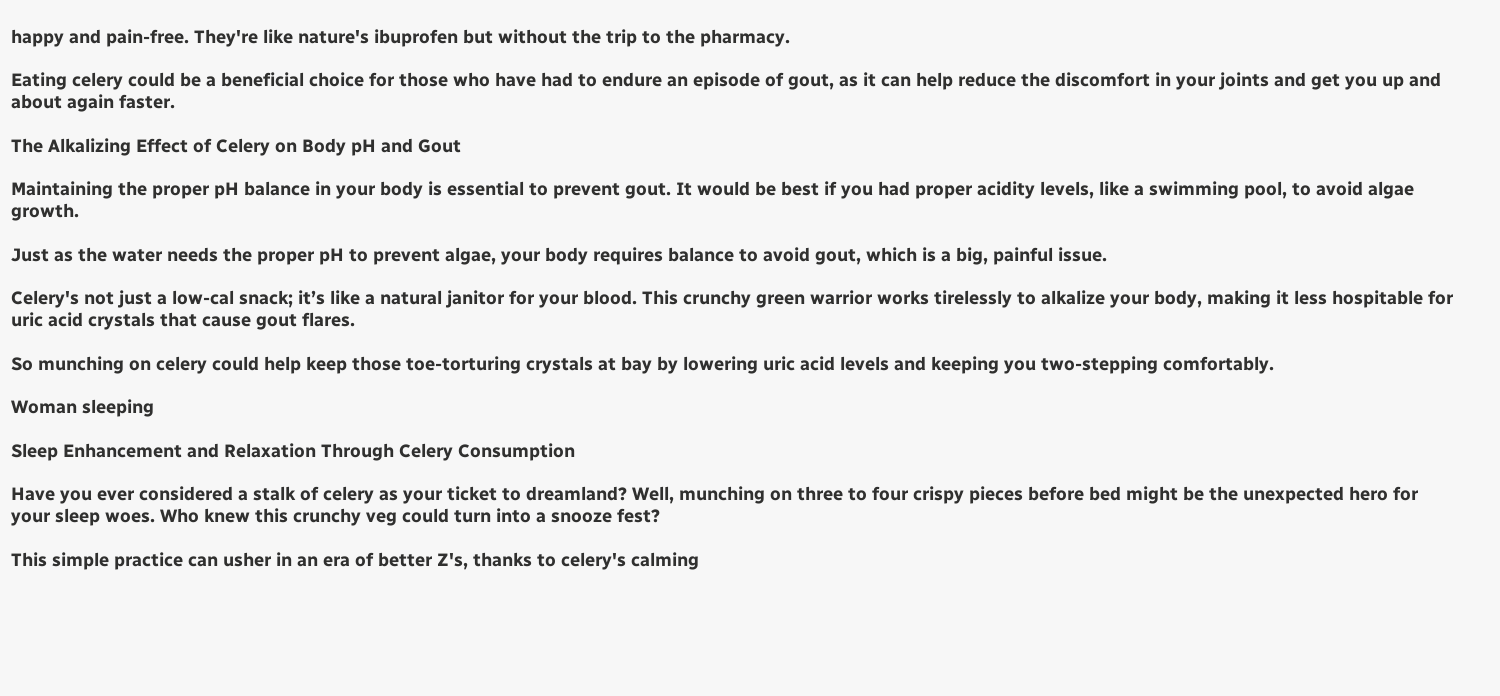happy and pain-free. They're like nature's ibuprofen but without the trip to the pharmacy.

Eating celery could be a beneficial choice for those who have had to endure an episode of gout, as it can help reduce the discomfort in your joints and get you up and about again faster.

The Alkalizing Effect of Celery on Body pH and Gout

Maintaining the proper pH balance in your body is essential to prevent gout. It would be best if you had proper acidity levels, like a swimming pool, to avoid algae growth.

Just as the water needs the proper pH to prevent algae, your body requires balance to avoid gout, which is a big, painful issue.

Celery's not just a low-cal snack; it’s like a natural janitor for your blood. This crunchy green warrior works tirelessly to alkalize your body, making it less hospitable for uric acid crystals that cause gout flares.

So munching on celery could help keep those toe-torturing crystals at bay by lowering uric acid levels and keeping you two-stepping comfortably.

Woman sleeping

Sleep Enhancement and Relaxation Through Celery Consumption

Have you ever considered a stalk of celery as your ticket to dreamland? Well, munching on three to four crispy pieces before bed might be the unexpected hero for your sleep woes. Who knew this crunchy veg could turn into a snooze fest?

This simple practice can usher in an era of better Z's, thanks to celery's calming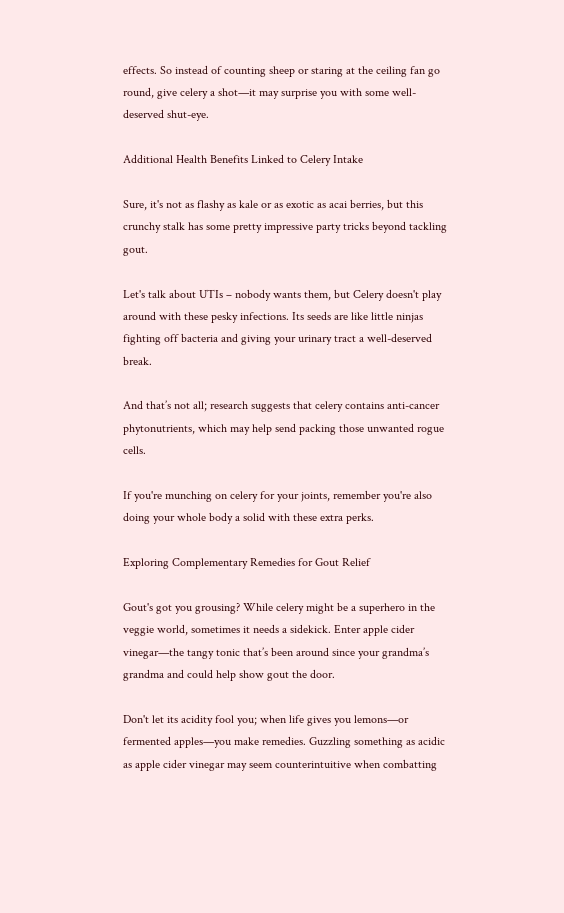effects. So instead of counting sheep or staring at the ceiling fan go round, give celery a shot—it may surprise you with some well-deserved shut-eye.

Additional Health Benefits Linked to Celery Intake

Sure, it's not as flashy as kale or as exotic as acai berries, but this crunchy stalk has some pretty impressive party tricks beyond tackling gout.

Let's talk about UTIs – nobody wants them, but Celery doesn't play around with these pesky infections. Its seeds are like little ninjas fighting off bacteria and giving your urinary tract a well-deserved break.

And that’s not all; research suggests that celery contains anti-cancer phytonutrients, which may help send packing those unwanted rogue cells.

If you're munching on celery for your joints, remember you're also doing your whole body a solid with these extra perks.

Exploring Complementary Remedies for Gout Relief

Gout's got you grousing? While celery might be a superhero in the veggie world, sometimes it needs a sidekick. Enter apple cider vinegar—the tangy tonic that’s been around since your grandma’s grandma and could help show gout the door.

Don't let its acidity fool you; when life gives you lemons—or fermented apples—you make remedies. Guzzling something as acidic as apple cider vinegar may seem counterintuitive when combatting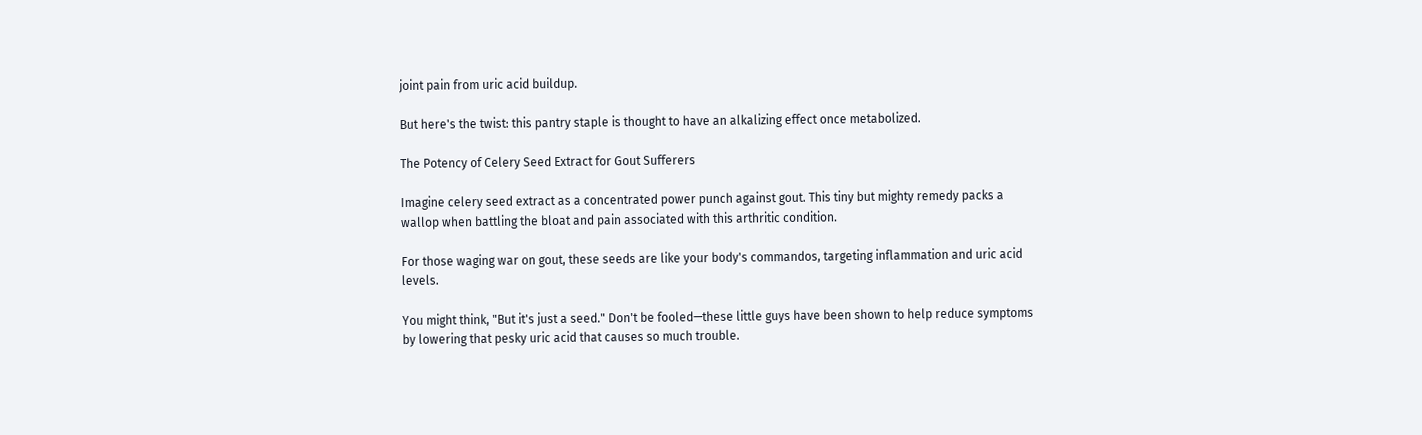joint pain from uric acid buildup.

But here's the twist: this pantry staple is thought to have an alkalizing effect once metabolized.

The Potency of Celery Seed Extract for Gout Sufferers

Imagine celery seed extract as a concentrated power punch against gout. This tiny but mighty remedy packs a wallop when battling the bloat and pain associated with this arthritic condition.

For those waging war on gout, these seeds are like your body's commandos, targeting inflammation and uric acid levels.

You might think, "But it's just a seed." Don't be fooled—these little guys have been shown to help reduce symptoms by lowering that pesky uric acid that causes so much trouble.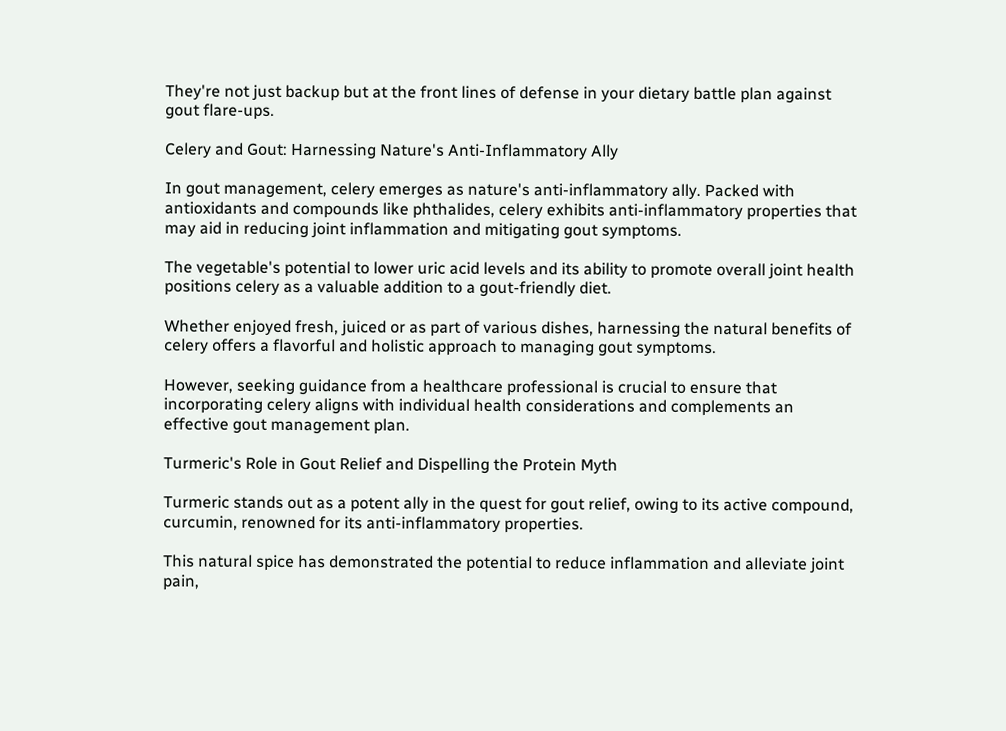They're not just backup but at the front lines of defense in your dietary battle plan against gout flare-ups.

Celery and Gout: Harnessing Nature's Anti-Inflammatory Ally

In gout management, celery emerges as nature's anti-inflammatory ally. Packed with antioxidants and compounds like phthalides, celery exhibits anti-inflammatory properties that may aid in reducing joint inflammation and mitigating gout symptoms.

The vegetable's potential to lower uric acid levels and its ability to promote overall joint health positions celery as a valuable addition to a gout-friendly diet.

Whether enjoyed fresh, juiced or as part of various dishes, harnessing the natural benefits of celery offers a flavorful and holistic approach to managing gout symptoms.

However, seeking guidance from a healthcare professional is crucial to ensure that incorporating celery aligns with individual health considerations and complements an effective gout management plan.

Turmeric's Role in Gout Relief and Dispelling the Protein Myth

Turmeric stands out as a potent ally in the quest for gout relief, owing to its active compound, curcumin, renowned for its anti-inflammatory properties.

This natural spice has demonstrated the potential to reduce inflammation and alleviate joint pain,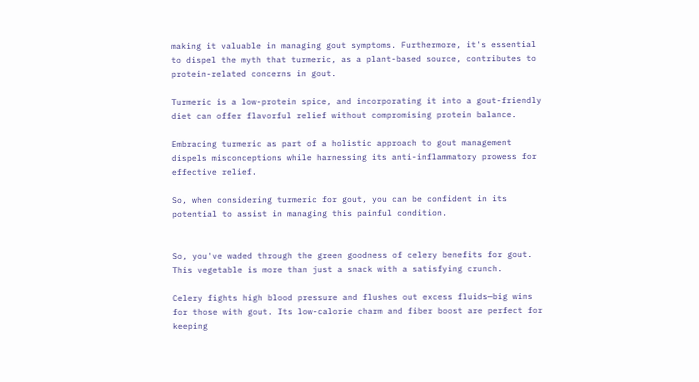making it valuable in managing gout symptoms. Furthermore, it's essential to dispel the myth that turmeric, as a plant-based source, contributes to protein-related concerns in gout.

Turmeric is a low-protein spice, and incorporating it into a gout-friendly diet can offer flavorful relief without compromising protein balance.

Embracing turmeric as part of a holistic approach to gout management dispels misconceptions while harnessing its anti-inflammatory prowess for effective relief.

So, when considering turmeric for gout, you can be confident in its potential to assist in managing this painful condition.


So, you've waded through the green goodness of celery benefits for gout. This vegetable is more than just a snack with a satisfying crunch.

Celery fights high blood pressure and flushes out excess fluids—big wins for those with gout. Its low-calorie charm and fiber boost are perfect for keeping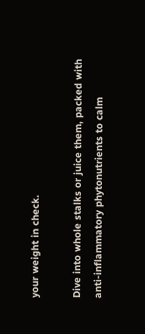your weight in check.

Dive into whole stalks or juice them, packed with anti-inflammatory phytonutrients to calm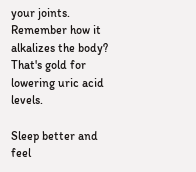your joints. Remember how it alkalizes the body? That's gold for lowering uric acid levels.

Sleep better and feel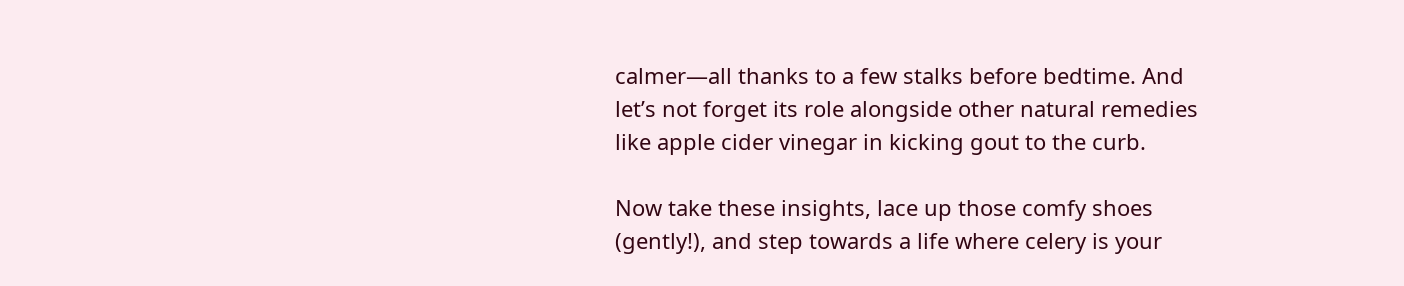calmer—all thanks to a few stalks before bedtime. And let’s not forget its role alongside other natural remedies like apple cider vinegar in kicking gout to the curb.

Now take these insights, lace up those comfy shoes (gently!), and step towards a life where celery is your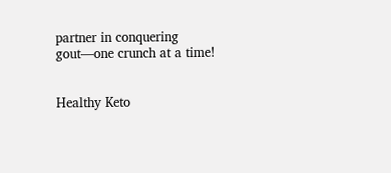partner in conquering gout—one crunch at a time!


Healthy Keto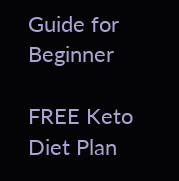Guide for Beginner

FREE Keto Diet Plan